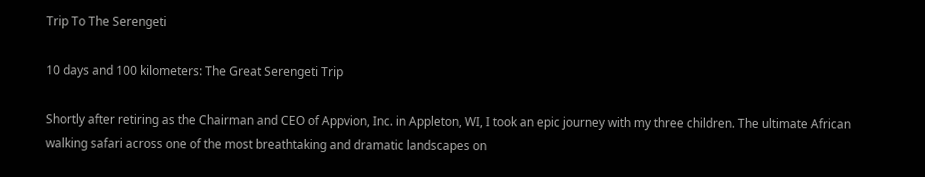Trip To The Serengeti

10 days and 100 kilometers: The Great Serengeti Trip

Shortly after retiring as the Chairman and CEO of Appvion, Inc. in Appleton, WI, I took an epic journey with my three children. The ultimate African walking safari across one of the most breathtaking and dramatic landscapes on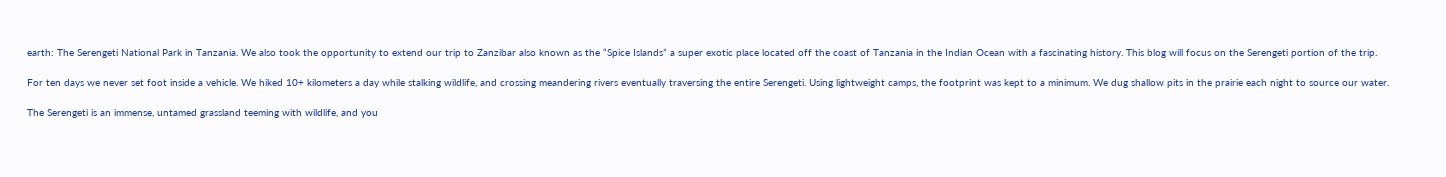earth: The Serengeti National Park in Tanzania. We also took the opportunity to extend our trip to Zanzibar also known as the “Spice Islands” a super exotic place located off the coast of Tanzania in the Indian Ocean with a fascinating history. This blog will focus on the Serengeti portion of the trip.

For ten days we never set foot inside a vehicle. We hiked 10+ kilometers a day while stalking wildlife, and crossing meandering rivers eventually traversing the entire Serengeti. Using lightweight camps, the footprint was kept to a minimum. We dug shallow pits in the prairie each night to source our water.

The Serengeti is an immense, untamed grassland teeming with wildlife, and you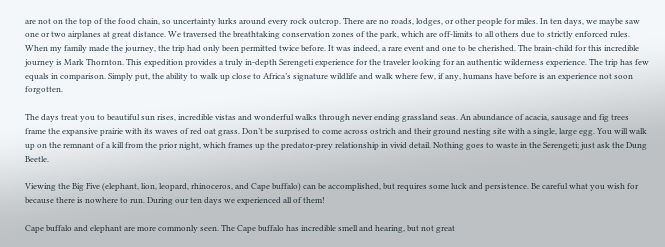are not on the top of the food chain, so uncertainty lurks around every rock outcrop. There are no roads, lodges, or other people for miles. In ten days, we maybe saw one or two airplanes at great distance. We traversed the breathtaking conservation zones of the park, which are off-limits to all others due to strictly enforced rules. When my family made the journey, the trip had only been permitted twice before. It was indeed, a rare event and one to be cherished. The brain-child for this incredible journey is Mark Thornton. This expedition provides a truly in-depth Serengeti experience for the traveler looking for an authentic wilderness experience. The trip has few equals in comparison. Simply put, the ability to walk up close to Africa’s signature wildlife and walk where few, if any, humans have before is an experience not soon forgotten.

The days treat you to beautiful sun rises, incredible vistas and wonderful walks through never ending grassland seas. An abundance of acacia, sausage and fig trees frame the expansive prairie with its waves of red oat grass. Don’t be surprised to come across ostrich and their ground nesting site with a single, large egg. You will walk up on the remnant of a kill from the prior night, which frames up the predator-prey relationship in vivid detail. Nothing goes to waste in the Serengeti; just ask the Dung Beetle.

Viewing the Big Five (elephant, lion, leopard, rhinoceros, and Cape buffalo) can be accomplished, but requires some luck and persistence. Be careful what you wish for because there is nowhere to run. During our ten days we experienced all of them!

Cape buffalo and elephant are more commonly seen. The Cape buffalo has incredible smell and hearing, but not great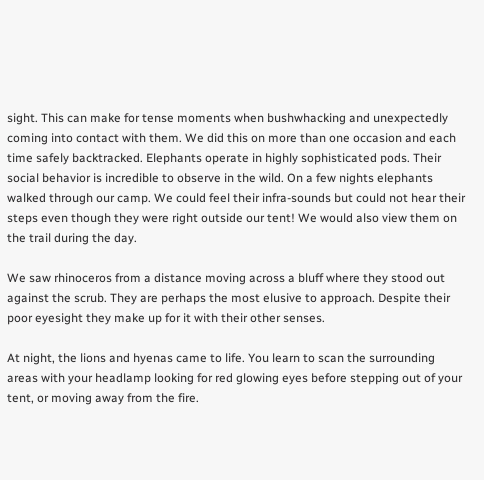sight. This can make for tense moments when bushwhacking and unexpectedly coming into contact with them. We did this on more than one occasion and each time safely backtracked. Elephants operate in highly sophisticated pods. Their social behavior is incredible to observe in the wild. On a few nights elephants walked through our camp. We could feel their infra-sounds but could not hear their steps even though they were right outside our tent! We would also view them on the trail during the day.

We saw rhinoceros from a distance moving across a bluff where they stood out against the scrub. They are perhaps the most elusive to approach. Despite their poor eyesight they make up for it with their other senses.

At night, the lions and hyenas came to life. You learn to scan the surrounding areas with your headlamp looking for red glowing eyes before stepping out of your tent, or moving away from the fire.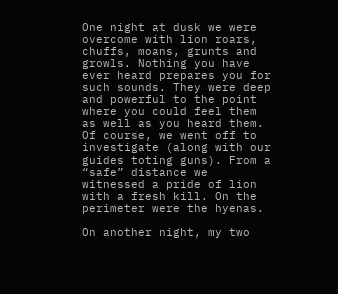One night at dusk we were overcome with lion roars, chuffs, moans, grunts and growls. Nothing you have ever heard prepares you for such sounds. They were deep and powerful to the point where you could feel them as well as you heard them. Of course, we went off to investigate (along with our guides toting guns). From a “safe” distance we witnessed a pride of lion with a fresh kill. On the perimeter were the hyenas.

On another night, my two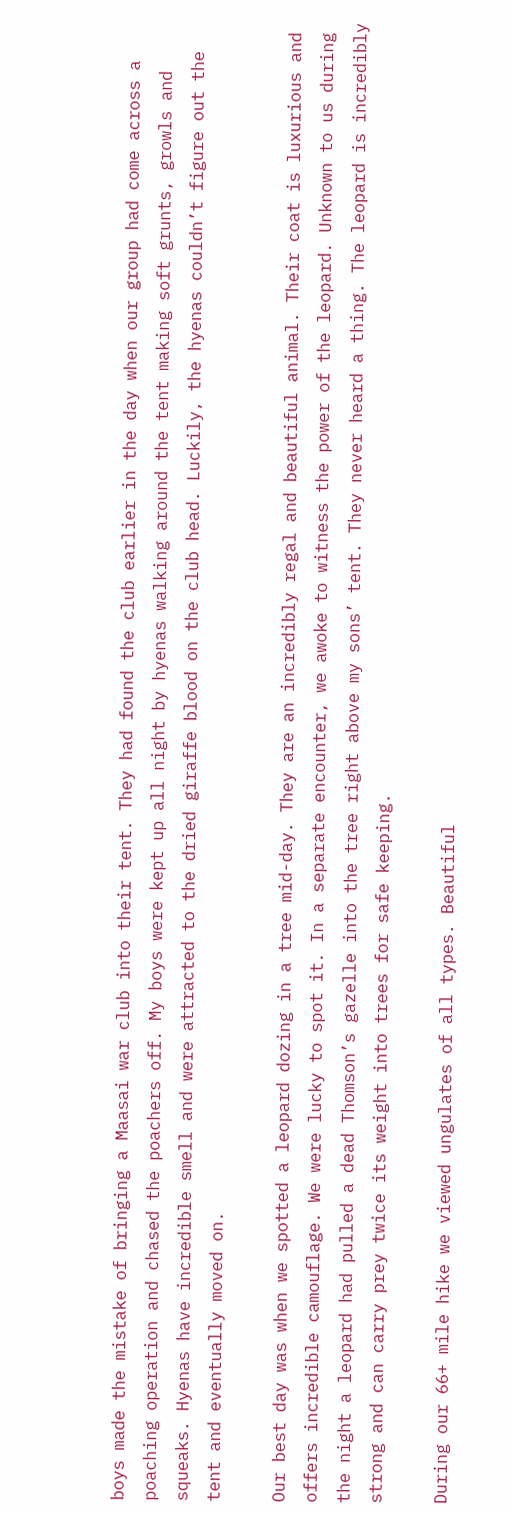boys made the mistake of bringing a Maasai war club into their tent. They had found the club earlier in the day when our group had come across a poaching operation and chased the poachers off. My boys were kept up all night by hyenas walking around the tent making soft grunts, growls and squeaks. Hyenas have incredible smell and were attracted to the dried giraffe blood on the club head. Luckily, the hyenas couldn’t figure out the tent and eventually moved on.

Our best day was when we spotted a leopard dozing in a tree mid-day. They are an incredibly regal and beautiful animal. Their coat is luxurious and offers incredible camouflage. We were lucky to spot it. In a separate encounter, we awoke to witness the power of the leopard. Unknown to us during the night a leopard had pulled a dead Thomson’s gazelle into the tree right above my sons’ tent. They never heard a thing. The leopard is incredibly strong and can carry prey twice its weight into trees for safe keeping.

During our 66+ mile hike we viewed ungulates of all types. Beautiful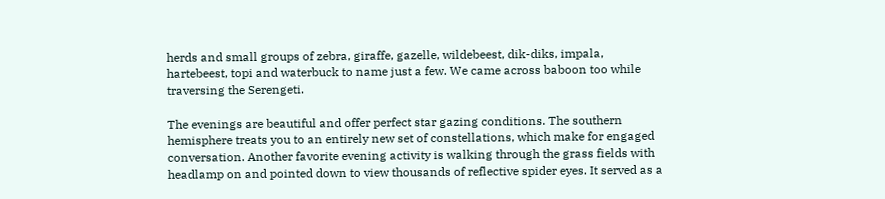herds and small groups of zebra, giraffe, gazelle, wildebeest, dik-diks, impala, hartebeest, topi and waterbuck to name just a few. We came across baboon too while traversing the Serengeti.

The evenings are beautiful and offer perfect star gazing conditions. The southern hemisphere treats you to an entirely new set of constellations, which make for engaged conversation. Another favorite evening activity is walking through the grass fields with headlamp on and pointed down to view thousands of reflective spider eyes. It served as a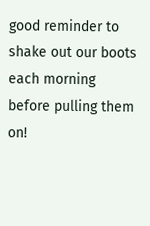good reminder to shake out our boots each morning before pulling them on!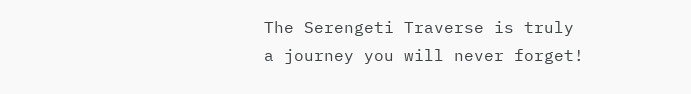The Serengeti Traverse is truly a journey you will never forget!